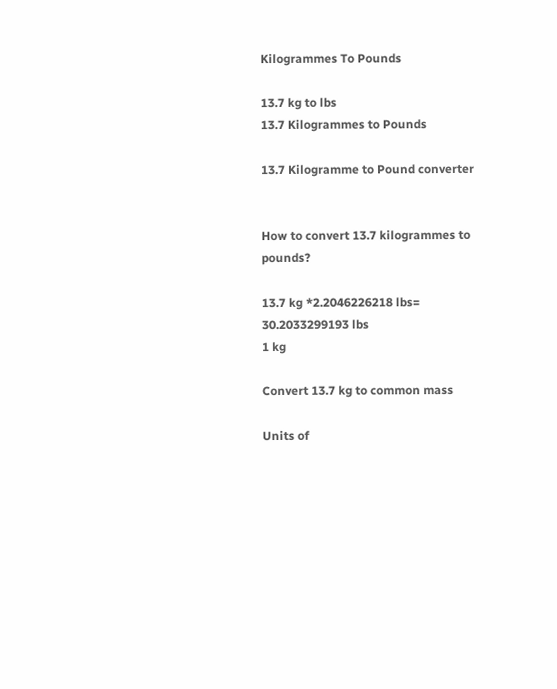Kilogrammes To Pounds

13.7 kg to lbs
13.7 Kilogrammes to Pounds

13.7 Kilogramme to Pound converter


How to convert 13.7 kilogrammes to pounds?

13.7 kg *2.2046226218 lbs= 30.2033299193 lbs
1 kg

Convert 13.7 kg to common mass

Units of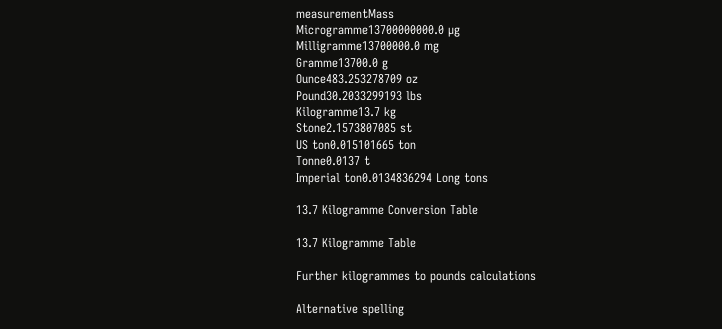measurementMass
Microgramme13700000000.0 µg
Milligramme13700000.0 mg
Gramme13700.0 g
Ounce483.253278709 oz
Pound30.2033299193 lbs
Kilogramme13.7 kg
Stone2.1573807085 st
US ton0.015101665 ton
Tonne0.0137 t
Imperial ton0.0134836294 Long tons

13.7 Kilogramme Conversion Table

13.7 Kilogramme Table

Further kilogrammes to pounds calculations

Alternative spelling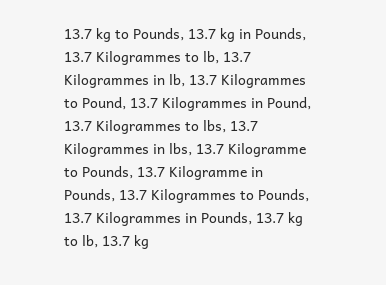13.7 kg to Pounds, 13.7 kg in Pounds, 13.7 Kilogrammes to lb, 13.7 Kilogrammes in lb, 13.7 Kilogrammes to Pound, 13.7 Kilogrammes in Pound, 13.7 Kilogrammes to lbs, 13.7 Kilogrammes in lbs, 13.7 Kilogramme to Pounds, 13.7 Kilogramme in Pounds, 13.7 Kilogrammes to Pounds, 13.7 Kilogrammes in Pounds, 13.7 kg to lb, 13.7 kg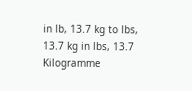in lb, 13.7 kg to lbs, 13.7 kg in lbs, 13.7 Kilogramme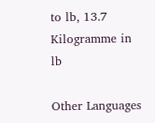to lb, 13.7 Kilogramme in lb

Other Languages